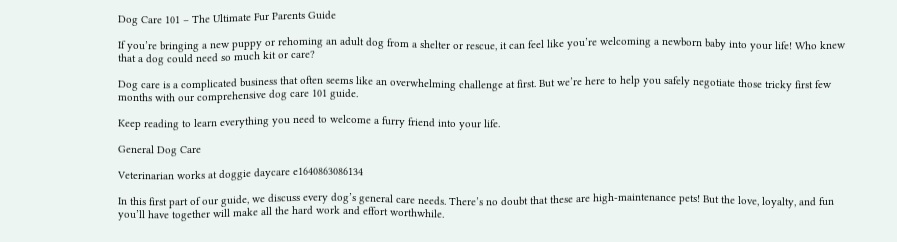Dog Care 101 – The Ultimate Fur Parents Guide

If you’re bringing a new puppy or rehoming an adult dog from a shelter or rescue, it can feel like you’re welcoming a newborn baby into your life! Who knew that a dog could need so much kit or care?

Dog care is a complicated business that often seems like an overwhelming challenge at first. But we’re here to help you safely negotiate those tricky first few months with our comprehensive dog care 101 guide.

Keep reading to learn everything you need to welcome a furry friend into your life.

General Dog Care

Veterinarian works at doggie daycare e1640863086134

In this first part of our guide, we discuss every dog’s general care needs. There’s no doubt that these are high-maintenance pets! But the love, loyalty, and fun you’ll have together will make all the hard work and effort worthwhile.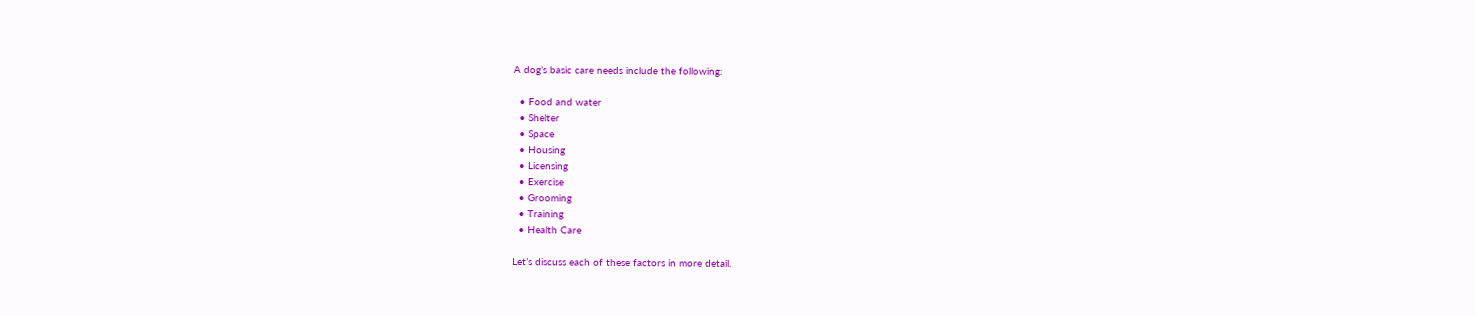A dog’s basic care needs include the following:

  • Food and water
  • Shelter
  • Space
  • Housing
  • Licensing
  • Exercise
  • Grooming
  • Training
  • Health Care

Let’s discuss each of these factors in more detail.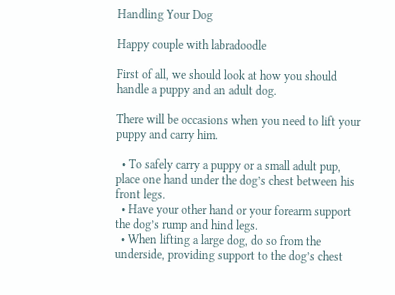Handling Your Dog

Happy couple with labradoodle

First of all, we should look at how you should handle a puppy and an adult dog.

There will be occasions when you need to lift your puppy and carry him.

  • To safely carry a puppy or a small adult pup, place one hand under the dog’s chest between his front legs.
  • Have your other hand or your forearm support the dog’s rump and hind legs.
  • When lifting a large dog, do so from the underside, providing support to the dog’s chest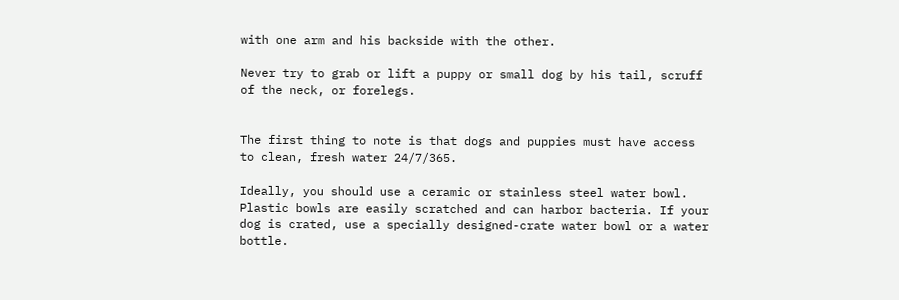with one arm and his backside with the other.

Never try to grab or lift a puppy or small dog by his tail, scruff of the neck, or forelegs.


The first thing to note is that dogs and puppies must have access to clean, fresh water 24/7/365.

Ideally, you should use a ceramic or stainless steel water bowl. Plastic bowls are easily scratched and can harbor bacteria. If your dog is crated, use a specially designed-crate water bowl or a water bottle.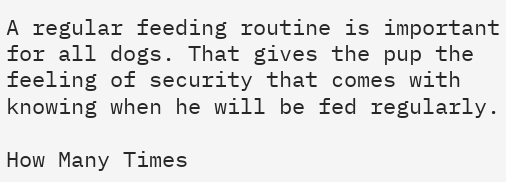A regular feeding routine is important for all dogs. That gives the pup the feeling of security that comes with knowing when he will be fed regularly.

How Many Times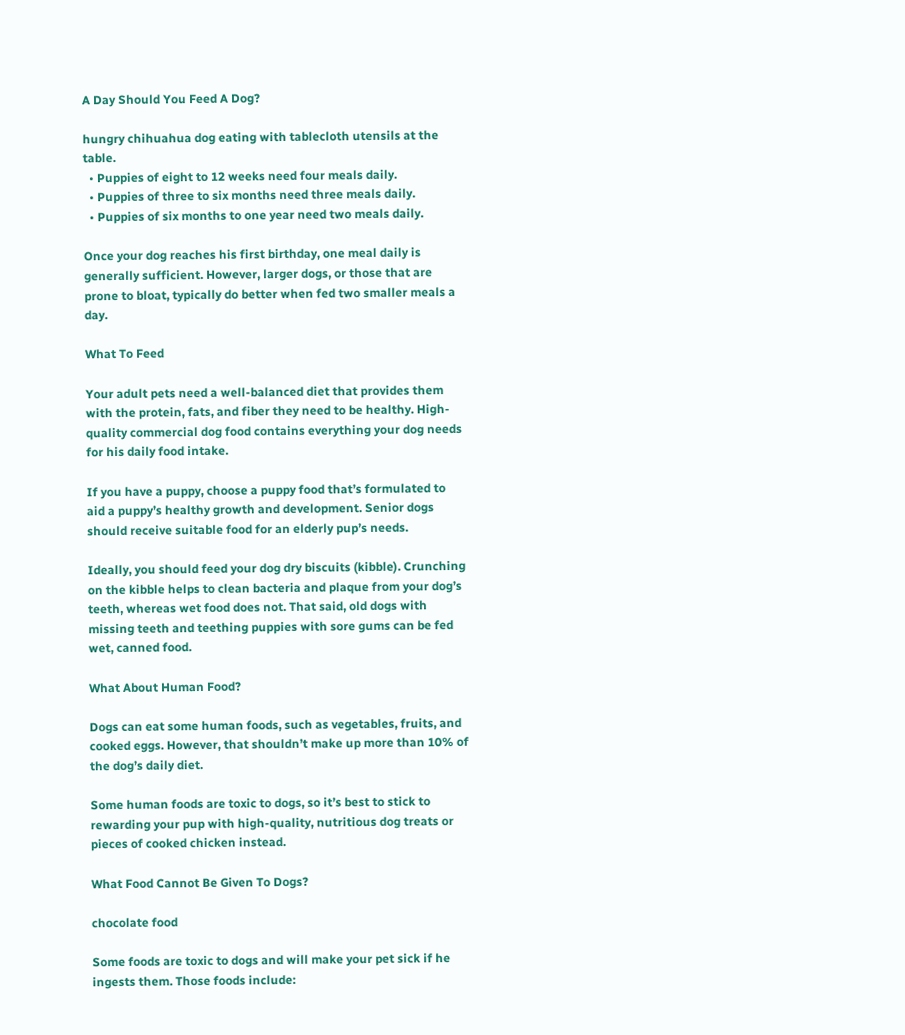A Day Should You Feed A Dog?

hungry chihuahua dog eating with tablecloth utensils at the table.
  • Puppies of eight to 12 weeks need four meals daily.
  • Puppies of three to six months need three meals daily.
  • Puppies of six months to one year need two meals daily.

Once your dog reaches his first birthday, one meal daily is generally sufficient. However, larger dogs, or those that are prone to bloat, typically do better when fed two smaller meals a day.

What To Feed

Your adult pets need a well-balanced diet that provides them with the protein, fats, and fiber they need to be healthy. High-quality commercial dog food contains everything your dog needs for his daily food intake.

If you have a puppy, choose a puppy food that’s formulated to aid a puppy’s healthy growth and development. Senior dogs should receive suitable food for an elderly pup’s needs.

Ideally, you should feed your dog dry biscuits (kibble). Crunching on the kibble helps to clean bacteria and plaque from your dog’s teeth, whereas wet food does not. That said, old dogs with missing teeth and teething puppies with sore gums can be fed wet, canned food.

What About Human Food?

Dogs can eat some human foods, such as vegetables, fruits, and cooked eggs. However, that shouldn’t make up more than 10% of the dog’s daily diet.

Some human foods are toxic to dogs, so it’s best to stick to rewarding your pup with high-quality, nutritious dog treats or pieces of cooked chicken instead.

What Food Cannot Be Given To Dogs?

chocolate food

Some foods are toxic to dogs and will make your pet sick if he ingests them. Those foods include: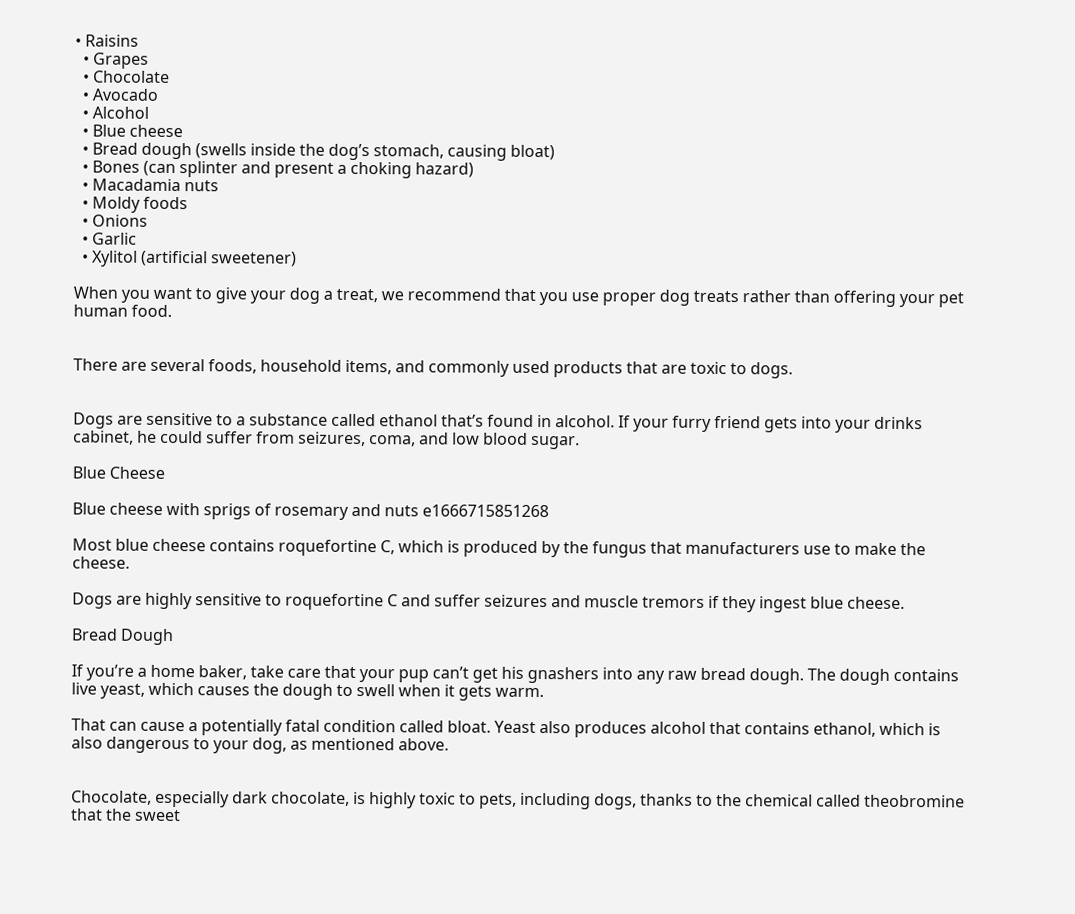• Raisins
  • Grapes
  • Chocolate
  • Avocado
  • Alcohol
  • Blue cheese
  • Bread dough (swells inside the dog’s stomach, causing bloat)
  • Bones (can splinter and present a choking hazard)
  • Macadamia nuts
  • Moldy foods
  • Onions
  • Garlic
  • Xylitol (artificial sweetener)

When you want to give your dog a treat, we recommend that you use proper dog treats rather than offering your pet human food.


There are several foods, household items, and commonly used products that are toxic to dogs.


Dogs are sensitive to a substance called ethanol that’s found in alcohol. If your furry friend gets into your drinks cabinet, he could suffer from seizures, coma, and low blood sugar.

Blue Cheese

Blue cheese with sprigs of rosemary and nuts e1666715851268

Most blue cheese contains roquefortine C, which is produced by the fungus that manufacturers use to make the cheese.

Dogs are highly sensitive to roquefortine C and suffer seizures and muscle tremors if they ingest blue cheese.

Bread Dough

If you’re a home baker, take care that your pup can’t get his gnashers into any raw bread dough. The dough contains live yeast, which causes the dough to swell when it gets warm.

That can cause a potentially fatal condition called bloat. Yeast also produces alcohol that contains ethanol, which is also dangerous to your dog, as mentioned above.


Chocolate, especially dark chocolate, is highly toxic to pets, including dogs, thanks to the chemical called theobromine that the sweet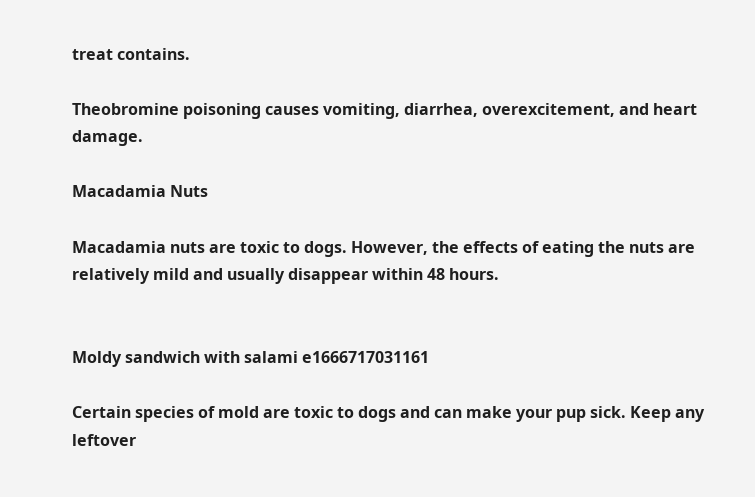treat contains.

Theobromine poisoning causes vomiting, diarrhea, overexcitement, and heart damage.

Macadamia Nuts

Macadamia nuts are toxic to dogs. However, the effects of eating the nuts are relatively mild and usually disappear within 48 hours.


Moldy sandwich with salami e1666717031161

Certain species of mold are toxic to dogs and can make your pup sick. Keep any leftover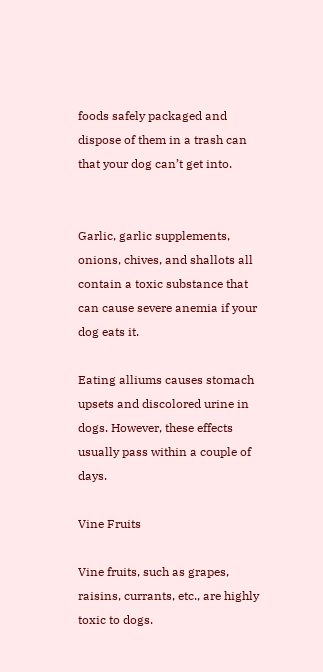foods safely packaged and dispose of them in a trash can that your dog can’t get into.


Garlic, garlic supplements, onions, chives, and shallots all contain a toxic substance that can cause severe anemia if your dog eats it.

Eating alliums causes stomach upsets and discolored urine in dogs. However, these effects usually pass within a couple of days.

Vine Fruits

Vine fruits, such as grapes, raisins, currants, etc., are highly toxic to dogs.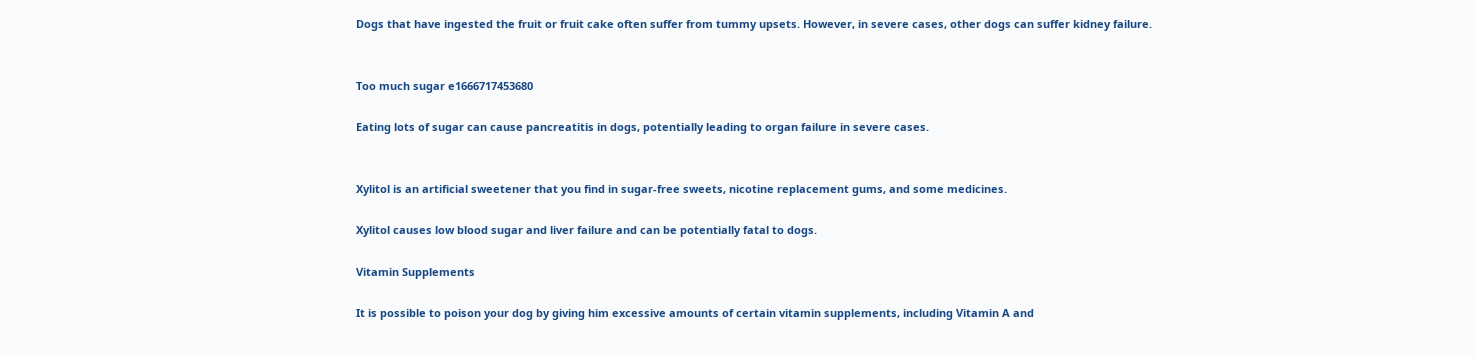Dogs that have ingested the fruit or fruit cake often suffer from tummy upsets. However, in severe cases, other dogs can suffer kidney failure.


Too much sugar e1666717453680

Eating lots of sugar can cause pancreatitis in dogs, potentially leading to organ failure in severe cases.


Xylitol is an artificial sweetener that you find in sugar-free sweets, nicotine replacement gums, and some medicines.

Xylitol causes low blood sugar and liver failure and can be potentially fatal to dogs.

Vitamin Supplements

It is possible to poison your dog by giving him excessive amounts of certain vitamin supplements, including Vitamin A and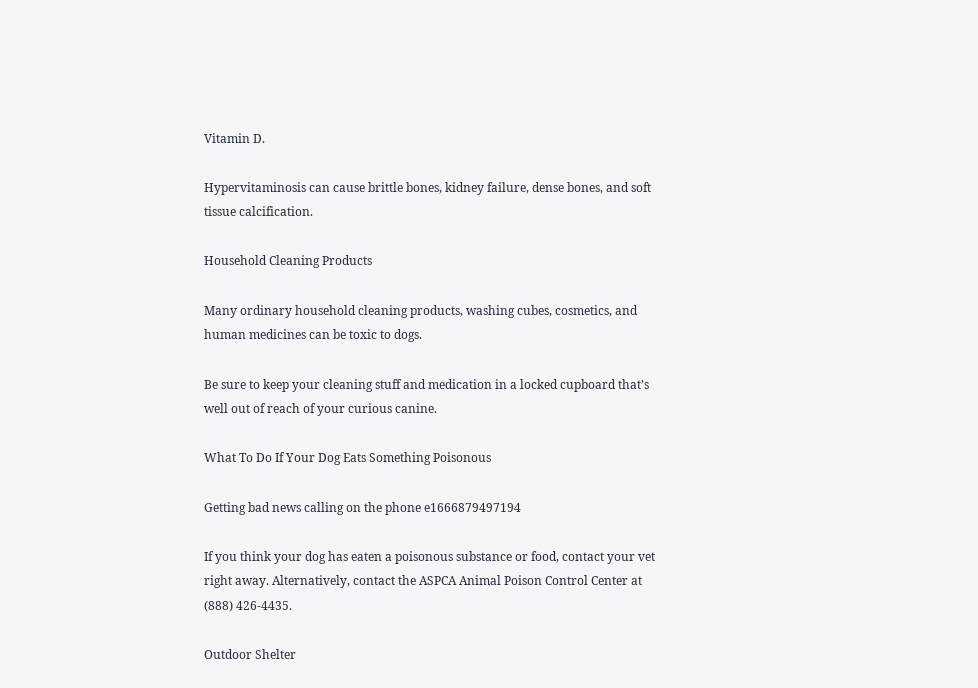Vitamin D.

Hypervitaminosis can cause brittle bones, kidney failure, dense bones, and soft tissue calcification.

Household Cleaning Products

Many ordinary household cleaning products, washing cubes, cosmetics, and human medicines can be toxic to dogs.

Be sure to keep your cleaning stuff and medication in a locked cupboard that’s well out of reach of your curious canine.

What To Do If Your Dog Eats Something Poisonous

Getting bad news calling on the phone e1666879497194

If you think your dog has eaten a poisonous substance or food, contact your vet right away. Alternatively, contact the ASPCA Animal Poison Control Center at (888) 426-4435.

Outdoor Shelter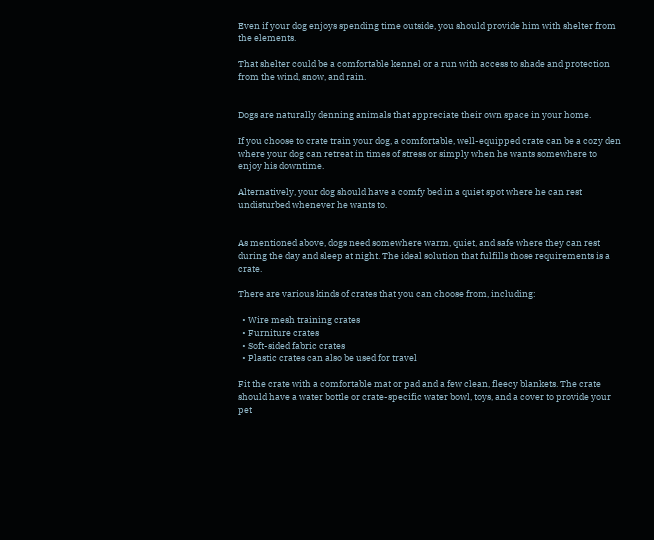Even if your dog enjoys spending time outside, you should provide him with shelter from the elements.

That shelter could be a comfortable kennel or a run with access to shade and protection from the wind, snow, and rain.


Dogs are naturally denning animals that appreciate their own space in your home.

If you choose to crate train your dog, a comfortable, well-equipped crate can be a cozy den where your dog can retreat in times of stress or simply when he wants somewhere to enjoy his downtime.

Alternatively, your dog should have a comfy bed in a quiet spot where he can rest undisturbed whenever he wants to.


As mentioned above, dogs need somewhere warm, quiet, and safe where they can rest during the day and sleep at night. The ideal solution that fulfills those requirements is a crate.

There are various kinds of crates that you can choose from, including:

  • Wire mesh training crates
  • Furniture crates
  • Soft-sided fabric crates
  • Plastic crates can also be used for travel

Fit the crate with a comfortable mat or pad and a few clean, fleecy blankets. The crate should have a water bottle or crate-specific water bowl, toys, and a cover to provide your pet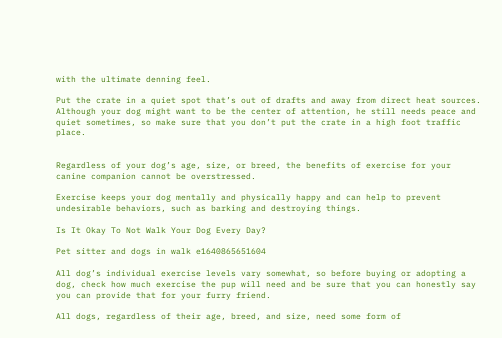with the ultimate denning feel.

Put the crate in a quiet spot that’s out of drafts and away from direct heat sources. Although your dog might want to be the center of attention, he still needs peace and quiet sometimes, so make sure that you don’t put the crate in a high foot traffic place.


Regardless of your dog’s age, size, or breed, the benefits of exercise for your canine companion cannot be overstressed.

Exercise keeps your dog mentally and physically happy and can help to prevent undesirable behaviors, such as barking and destroying things.

Is It Okay To Not Walk Your Dog Every Day?

Pet sitter and dogs in walk e1640865651604

All dog’s individual exercise levels vary somewhat, so before buying or adopting a dog, check how much exercise the pup will need and be sure that you can honestly say you can provide that for your furry friend.

All dogs, regardless of their age, breed, and size, need some form of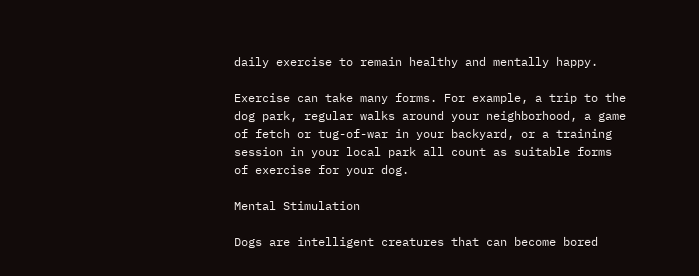daily exercise to remain healthy and mentally happy.

Exercise can take many forms. For example, a trip to the dog park, regular walks around your neighborhood, a game of fetch or tug-of-war in your backyard, or a training session in your local park all count as suitable forms of exercise for your dog.

Mental Stimulation

Dogs are intelligent creatures that can become bored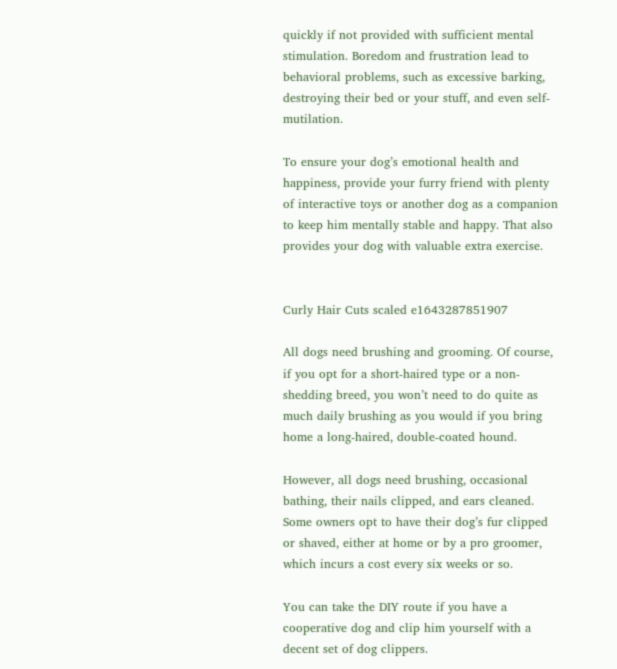quickly if not provided with sufficient mental stimulation. Boredom and frustration lead to behavioral problems, such as excessive barking, destroying their bed or your stuff, and even self-mutilation.

To ensure your dog’s emotional health and happiness, provide your furry friend with plenty of interactive toys or another dog as a companion to keep him mentally stable and happy. That also provides your dog with valuable extra exercise.


Curly Hair Cuts scaled e1643287851907

All dogs need brushing and grooming. Of course, if you opt for a short-haired type or a non-shedding breed, you won’t need to do quite as much daily brushing as you would if you bring home a long-haired, double-coated hound.

However, all dogs need brushing, occasional bathing, their nails clipped, and ears cleaned. Some owners opt to have their dog’s fur clipped or shaved, either at home or by a pro groomer, which incurs a cost every six weeks or so.

You can take the DIY route if you have a cooperative dog and clip him yourself with a decent set of dog clippers.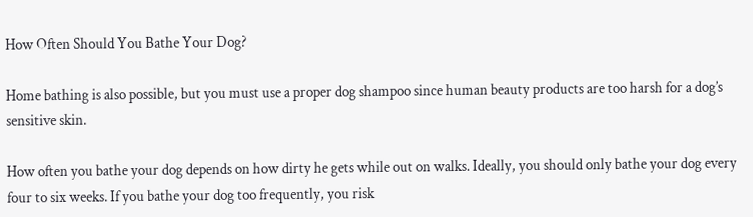How Often Should You Bathe Your Dog?

Home bathing is also possible, but you must use a proper dog shampoo since human beauty products are too harsh for a dog’s sensitive skin.

How often you bathe your dog depends on how dirty he gets while out on walks. Ideally, you should only bathe your dog every four to six weeks. If you bathe your dog too frequently, you risk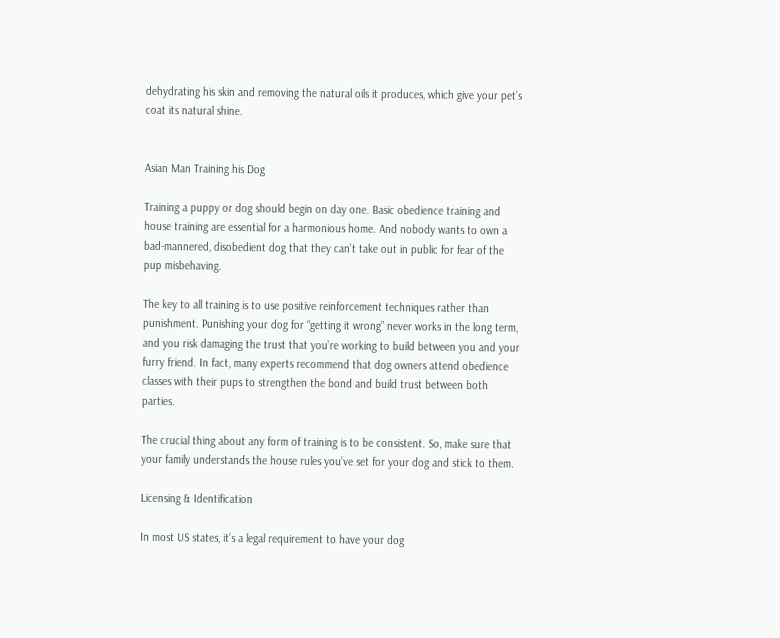dehydrating his skin and removing the natural oils it produces, which give your pet’s coat its natural shine.


Asian Man Training his Dog

Training a puppy or dog should begin on day one. Basic obedience training and house training are essential for a harmonious home. And nobody wants to own a bad-mannered, disobedient dog that they can’t take out in public for fear of the pup misbehaving.

The key to all training is to use positive reinforcement techniques rather than punishment. Punishing your dog for “getting it wrong” never works in the long term, and you risk damaging the trust that you’re working to build between you and your furry friend. In fact, many experts recommend that dog owners attend obedience classes with their pups to strengthen the bond and build trust between both parties.

The crucial thing about any form of training is to be consistent. So, make sure that your family understands the house rules you’ve set for your dog and stick to them.

Licensing & Identification

In most US states, it’s a legal requirement to have your dog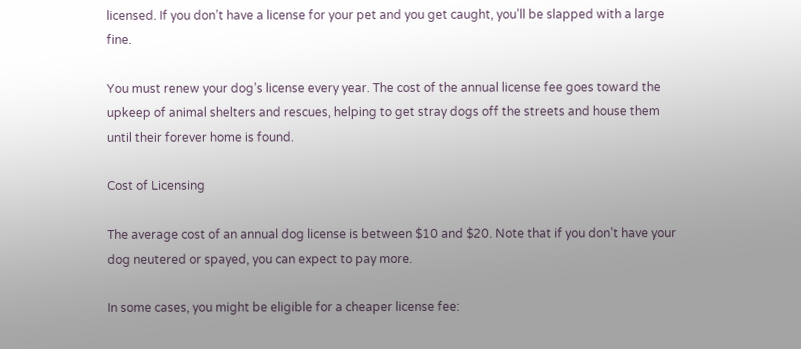licensed. If you don’t have a license for your pet and you get caught, you’ll be slapped with a large fine.

You must renew your dog’s license every year. The cost of the annual license fee goes toward the upkeep of animal shelters and rescues, helping to get stray dogs off the streets and house them until their forever home is found.

Cost of Licensing

The average cost of an annual dog license is between $10 and $20. Note that if you don’t have your dog neutered or spayed, you can expect to pay more.

In some cases, you might be eligible for a cheaper license fee: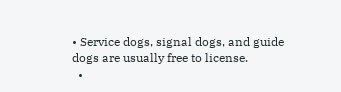• Service dogs, signal dogs, and guide dogs are usually free to license.
  •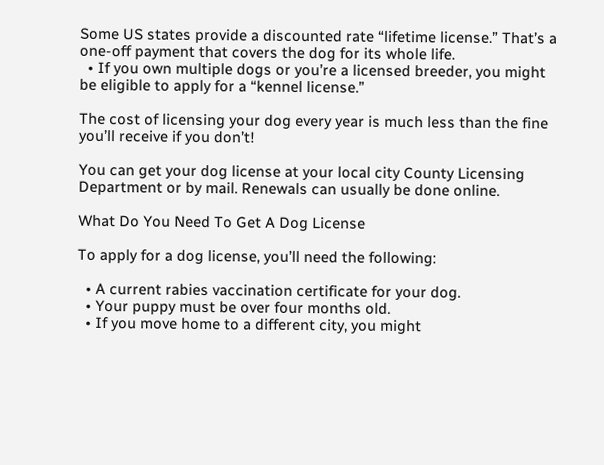Some US states provide a discounted rate “lifetime license.” That’s a one-off payment that covers the dog for its whole life.
  • If you own multiple dogs or you’re a licensed breeder, you might be eligible to apply for a “kennel license.”

The cost of licensing your dog every year is much less than the fine you’ll receive if you don’t!

You can get your dog license at your local city County Licensing Department or by mail. Renewals can usually be done online.

What Do You Need To Get A Dog License

To apply for a dog license, you’ll need the following:

  • A current rabies vaccination certificate for your dog.
  • Your puppy must be over four months old.
  • If you move home to a different city, you might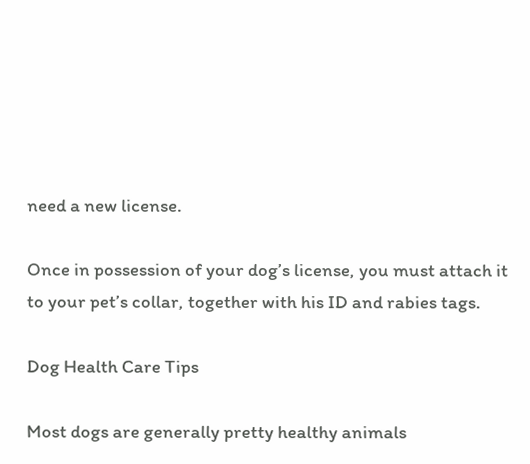need a new license.

Once in possession of your dog’s license, you must attach it to your pet’s collar, together with his ID and rabies tags.

Dog Health Care Tips

Most dogs are generally pretty healthy animals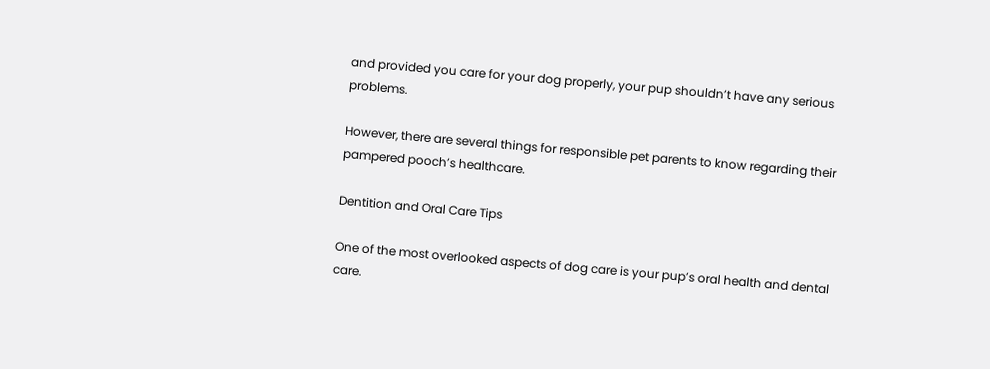and provided you care for your dog properly, your pup shouldn’t have any serious problems.

However, there are several things for responsible pet parents to know regarding their pampered pooch’s healthcare.

Dentition and Oral Care Tips

One of the most overlooked aspects of dog care is your pup’s oral health and dental care.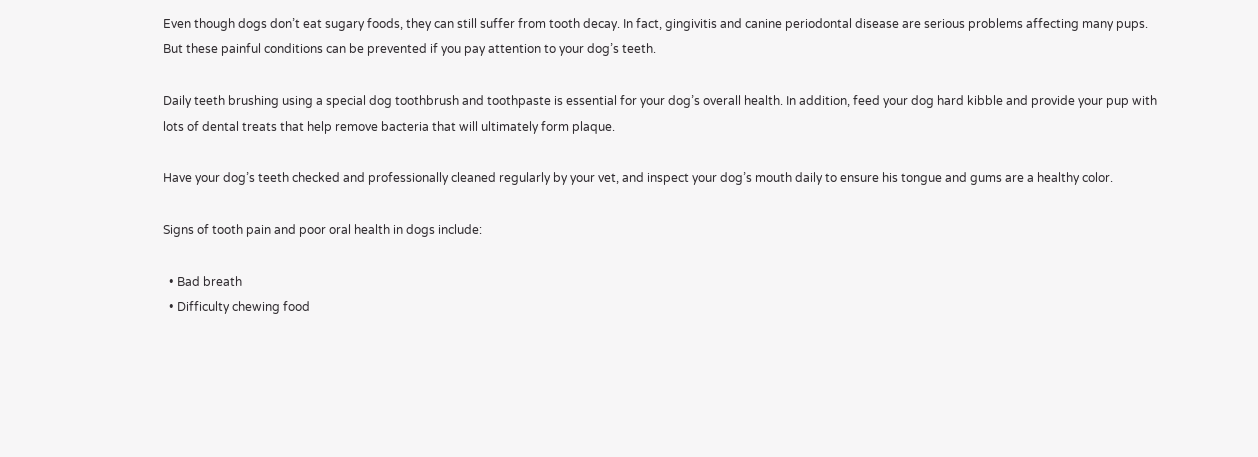Even though dogs don’t eat sugary foods, they can still suffer from tooth decay. In fact, gingivitis and canine periodontal disease are serious problems affecting many pups. But these painful conditions can be prevented if you pay attention to your dog’s teeth.

Daily teeth brushing using a special dog toothbrush and toothpaste is essential for your dog’s overall health. In addition, feed your dog hard kibble and provide your pup with lots of dental treats that help remove bacteria that will ultimately form plaque.

Have your dog’s teeth checked and professionally cleaned regularly by your vet, and inspect your dog’s mouth daily to ensure his tongue and gums are a healthy color.

Signs of tooth pain and poor oral health in dogs include:

  • Bad breath
  • Difficulty chewing food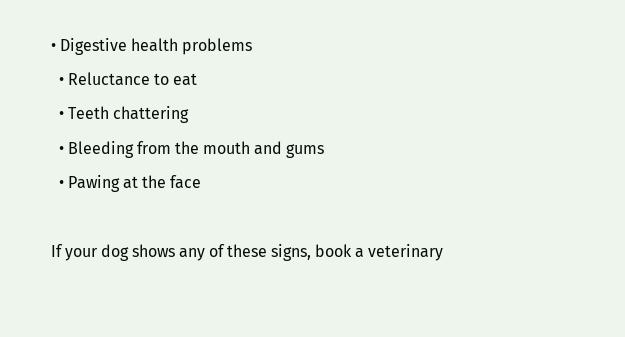• Digestive health problems
  • Reluctance to eat
  • Teeth chattering
  • Bleeding from the mouth and gums
  • Pawing at the face

If your dog shows any of these signs, book a veterinary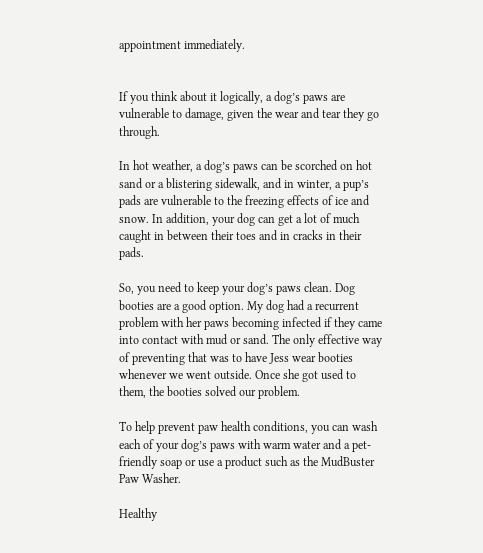appointment immediately.


If you think about it logically, a dog’s paws are vulnerable to damage, given the wear and tear they go through.

In hot weather, a dog’s paws can be scorched on hot sand or a blistering sidewalk, and in winter, a pup’s pads are vulnerable to the freezing effects of ice and snow. In addition, your dog can get a lot of much caught in between their toes and in cracks in their pads.

So, you need to keep your dog’s paws clean. Dog booties are a good option. My dog had a recurrent problem with her paws becoming infected if they came into contact with mud or sand. The only effective way of preventing that was to have Jess wear booties whenever we went outside. Once she got used to them, the booties solved our problem.

To help prevent paw health conditions, you can wash each of your dog’s paws with warm water and a pet-friendly soap or use a product such as the MudBuster Paw Washer.

Healthy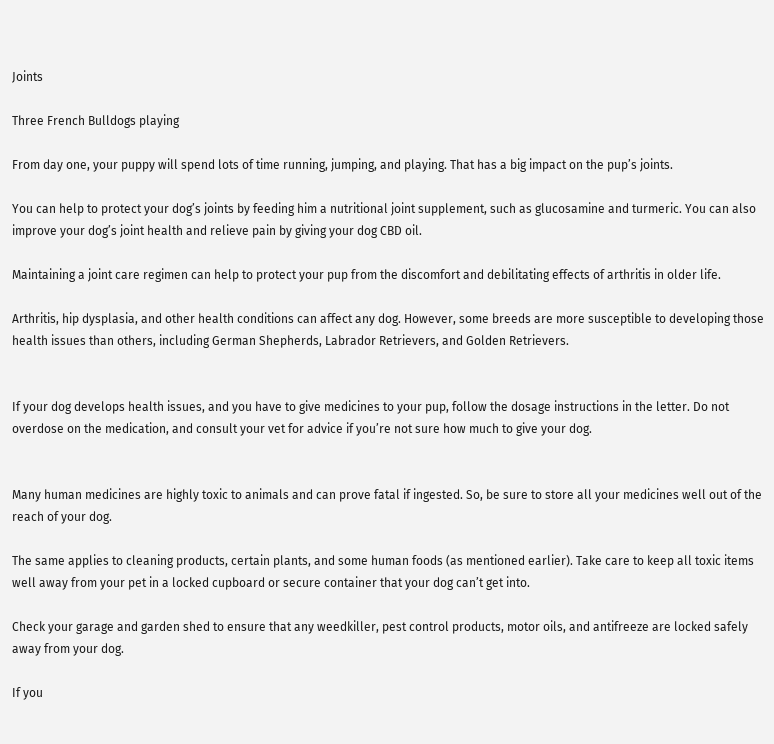Joints

Three French Bulldogs playing

From day one, your puppy will spend lots of time running, jumping, and playing. That has a big impact on the pup’s joints.

You can help to protect your dog’s joints by feeding him a nutritional joint supplement, such as glucosamine and turmeric. You can also improve your dog’s joint health and relieve pain by giving your dog CBD oil.

Maintaining a joint care regimen can help to protect your pup from the discomfort and debilitating effects of arthritis in older life.

Arthritis, hip dysplasia, and other health conditions can affect any dog. However, some breeds are more susceptible to developing those health issues than others, including German Shepherds, Labrador Retrievers, and Golden Retrievers.


If your dog develops health issues, and you have to give medicines to your pup, follow the dosage instructions in the letter. Do not overdose on the medication, and consult your vet for advice if you’re not sure how much to give your dog.


Many human medicines are highly toxic to animals and can prove fatal if ingested. So, be sure to store all your medicines well out of the reach of your dog.

The same applies to cleaning products, certain plants, and some human foods (as mentioned earlier). Take care to keep all toxic items well away from your pet in a locked cupboard or secure container that your dog can’t get into.

Check your garage and garden shed to ensure that any weedkiller, pest control products, motor oils, and antifreeze are locked safely away from your dog.

If you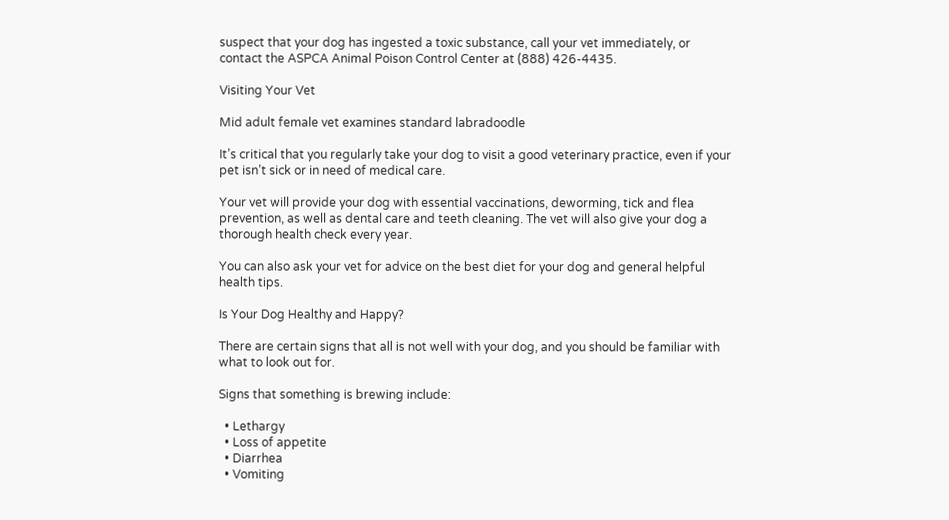suspect that your dog has ingested a toxic substance, call your vet immediately, or contact the ASPCA Animal Poison Control Center at (888) 426-4435.

Visiting Your Vet

Mid adult female vet examines standard labradoodle

It’s critical that you regularly take your dog to visit a good veterinary practice, even if your pet isn’t sick or in need of medical care.

Your vet will provide your dog with essential vaccinations, deworming, tick and flea prevention, as well as dental care and teeth cleaning. The vet will also give your dog a thorough health check every year.

You can also ask your vet for advice on the best diet for your dog and general helpful health tips.

Is Your Dog Healthy and Happy?

There are certain signs that all is not well with your dog, and you should be familiar with what to look out for.

Signs that something is brewing include:

  • Lethargy
  • Loss of appetite
  • Diarrhea
  • Vomiting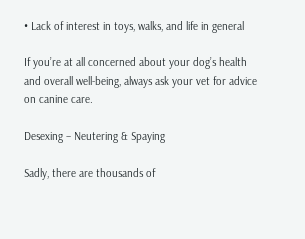• Lack of interest in toys, walks, and life in general

If you’re at all concerned about your dog’s health and overall well-being, always ask your vet for advice on canine care.

Desexing – Neutering & Spaying

Sadly, there are thousands of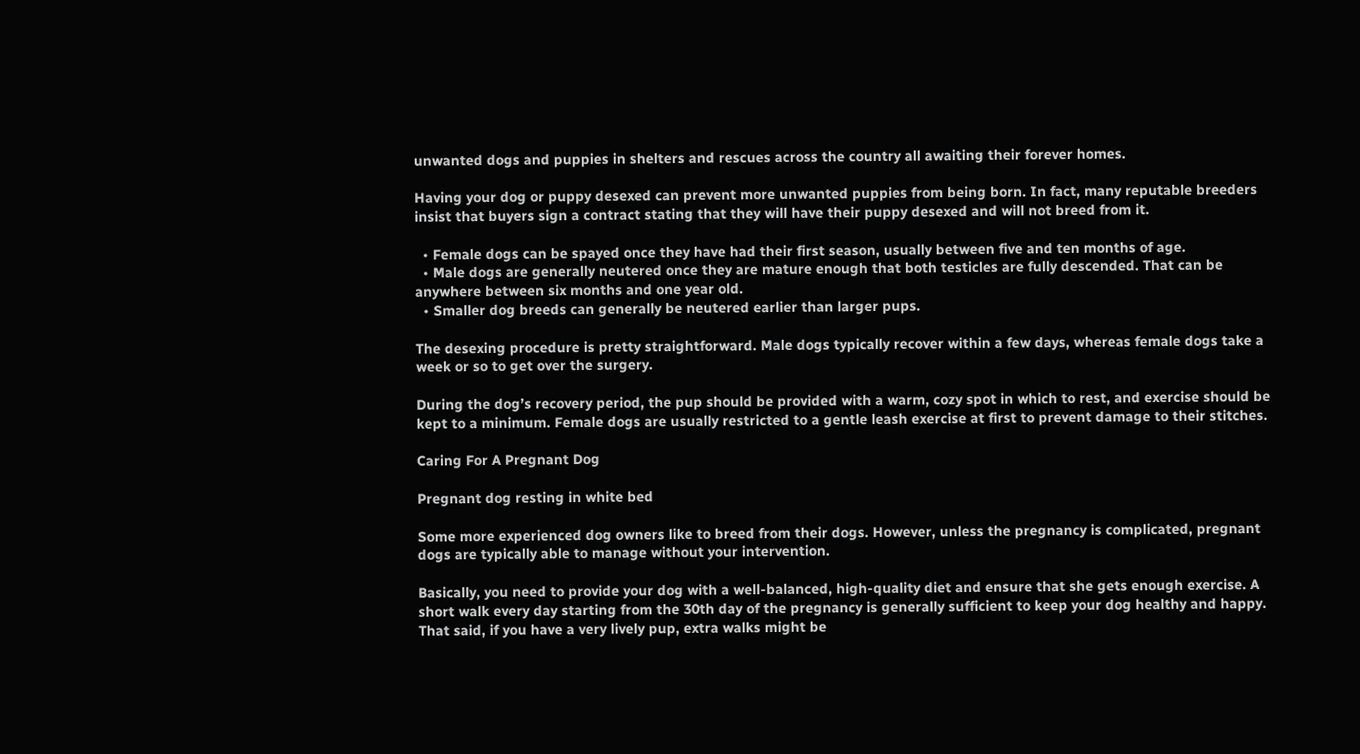unwanted dogs and puppies in shelters and rescues across the country all awaiting their forever homes.

Having your dog or puppy desexed can prevent more unwanted puppies from being born. In fact, many reputable breeders insist that buyers sign a contract stating that they will have their puppy desexed and will not breed from it.

  • Female dogs can be spayed once they have had their first season, usually between five and ten months of age.
  • Male dogs are generally neutered once they are mature enough that both testicles are fully descended. That can be anywhere between six months and one year old.
  • Smaller dog breeds can generally be neutered earlier than larger pups.

The desexing procedure is pretty straightforward. Male dogs typically recover within a few days, whereas female dogs take a week or so to get over the surgery.

During the dog’s recovery period, the pup should be provided with a warm, cozy spot in which to rest, and exercise should be kept to a minimum. Female dogs are usually restricted to a gentle leash exercise at first to prevent damage to their stitches.

Caring For A Pregnant Dog

Pregnant dog resting in white bed

Some more experienced dog owners like to breed from their dogs. However, unless the pregnancy is complicated, pregnant dogs are typically able to manage without your intervention.

Basically, you need to provide your dog with a well-balanced, high-quality diet and ensure that she gets enough exercise. A short walk every day starting from the 30th day of the pregnancy is generally sufficient to keep your dog healthy and happy. That said, if you have a very lively pup, extra walks might be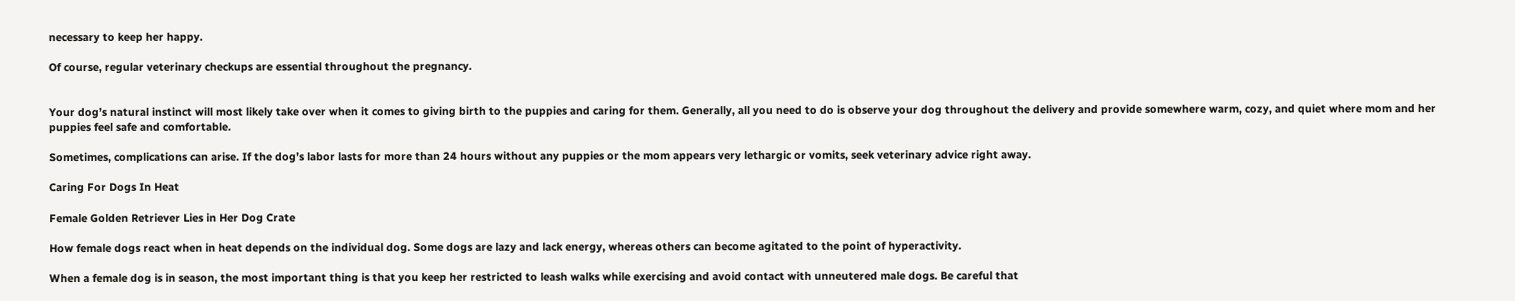necessary to keep her happy.

Of course, regular veterinary checkups are essential throughout the pregnancy.


Your dog’s natural instinct will most likely take over when it comes to giving birth to the puppies and caring for them. Generally, all you need to do is observe your dog throughout the delivery and provide somewhere warm, cozy, and quiet where mom and her puppies feel safe and comfortable.

Sometimes, complications can arise. If the dog’s labor lasts for more than 24 hours without any puppies or the mom appears very lethargic or vomits, seek veterinary advice right away.

Caring For Dogs In Heat

Female Golden Retriever Lies in Her Dog Crate

How female dogs react when in heat depends on the individual dog. Some dogs are lazy and lack energy, whereas others can become agitated to the point of hyperactivity.

When a female dog is in season, the most important thing is that you keep her restricted to leash walks while exercising and avoid contact with unneutered male dogs. Be careful that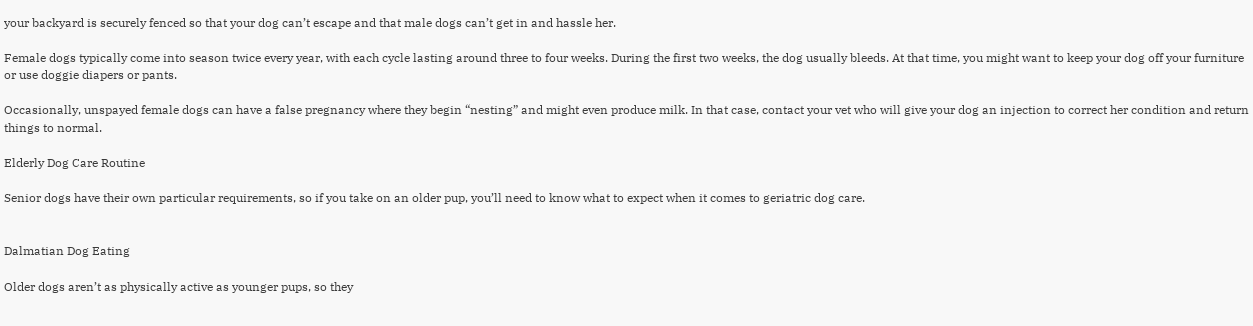your backyard is securely fenced so that your dog can’t escape and that male dogs can’t get in and hassle her.

Female dogs typically come into season twice every year, with each cycle lasting around three to four weeks. During the first two weeks, the dog usually bleeds. At that time, you might want to keep your dog off your furniture or use doggie diapers or pants.

Occasionally, unspayed female dogs can have a false pregnancy where they begin “nesting” and might even produce milk. In that case, contact your vet who will give your dog an injection to correct her condition and return things to normal.

Elderly Dog Care Routine

Senior dogs have their own particular requirements, so if you take on an older pup, you’ll need to know what to expect when it comes to geriatric dog care.


Dalmatian Dog Eating

Older dogs aren’t as physically active as younger pups, so they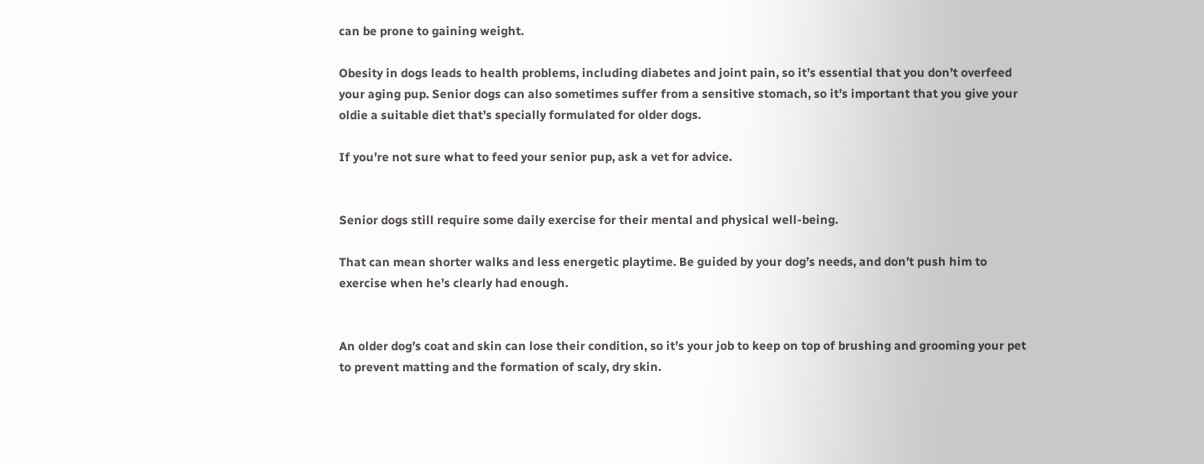can be prone to gaining weight.

Obesity in dogs leads to health problems, including diabetes and joint pain, so it’s essential that you don’t overfeed your aging pup. Senior dogs can also sometimes suffer from a sensitive stomach, so it’s important that you give your oldie a suitable diet that’s specially formulated for older dogs.

If you’re not sure what to feed your senior pup, ask a vet for advice.


Senior dogs still require some daily exercise for their mental and physical well-being.

That can mean shorter walks and less energetic playtime. Be guided by your dog’s needs, and don’t push him to exercise when he’s clearly had enough.


An older dog’s coat and skin can lose their condition, so it’s your job to keep on top of brushing and grooming your pet to prevent matting and the formation of scaly, dry skin.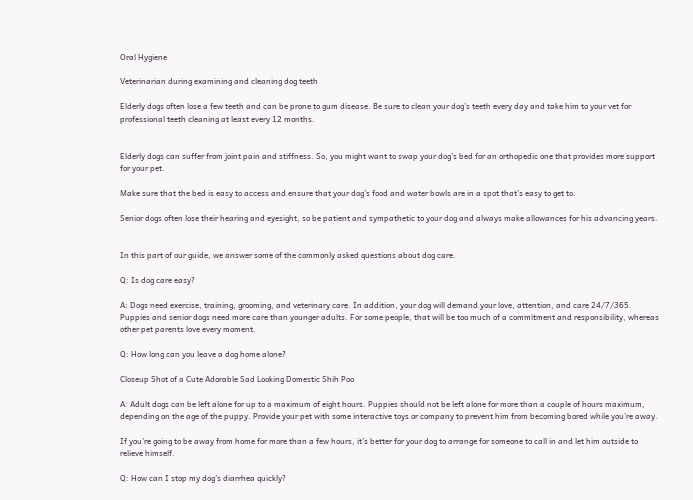Oral Hygiene

Veterinarian during examining and cleaning dog teeth

Elderly dogs often lose a few teeth and can be prone to gum disease. Be sure to clean your dog’s teeth every day and take him to your vet for professional teeth cleaning at least every 12 months.


Elderly dogs can suffer from joint pain and stiffness. So, you might want to swap your dog’s bed for an orthopedic one that provides more support for your pet.

Make sure that the bed is easy to access and ensure that your dog’s food and water bowls are in a spot that’s easy to get to.

Senior dogs often lose their hearing and eyesight, so be patient and sympathetic to your dog and always make allowances for his advancing years.


In this part of our guide, we answer some of the commonly asked questions about dog care.

Q: Is dog care easy?

A: Dogs need exercise, training, grooming, and veterinary care. In addition, your dog will demand your love, attention, and care 24/7/365. Puppies and senior dogs need more care than younger adults. For some people, that will be too much of a commitment and responsibility, whereas other pet parents love every moment.

Q: How long can you leave a dog home alone?

Closeup Shot of a Cute Adorable Sad Looking Domestic Shih Poo

A: Adult dogs can be left alone for up to a maximum of eight hours. Puppies should not be left alone for more than a couple of hours maximum, depending on the age of the puppy. Provide your pet with some interactive toys or company to prevent him from becoming bored while you’re away.

If you’re going to be away from home for more than a few hours, it’s better for your dog to arrange for someone to call in and let him outside to relieve himself.

Q: How can I stop my dog’s diarrhea quickly?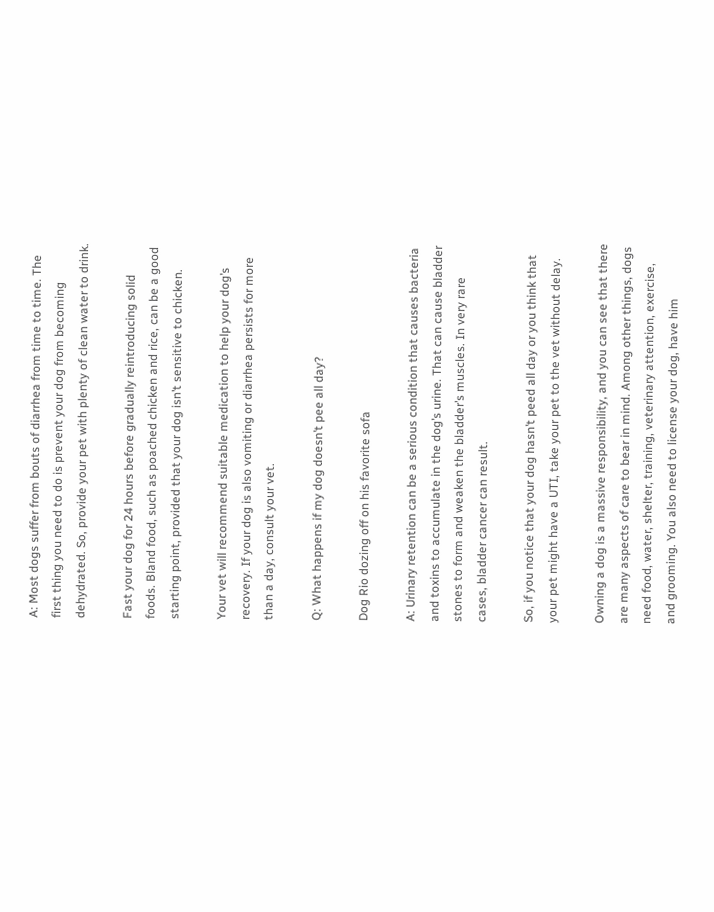A: Most dogs suffer from bouts of diarrhea from time to time. The first thing you need to do is prevent your dog from becoming dehydrated. So, provide your pet with plenty of clean water to drink.

Fast your dog for 24 hours before gradually reintroducing solid foods. Bland food, such as poached chicken and rice, can be a good starting point, provided that your dog isn’t sensitive to chicken.

Your vet will recommend suitable medication to help your dog’s recovery. If your dog is also vomiting or diarrhea persists for more than a day, consult your vet.

Q: What happens if my dog doesn’t pee all day?

Dog Rio dozing off on his favorite sofa

A: Urinary retention can be a serious condition that causes bacteria and toxins to accumulate in the dog’s urine. That can cause bladder stones to form and weaken the bladder’s muscles. In very rare cases, bladder cancer can result.

So, if you notice that your dog hasn’t peed all day or you think that your pet might have a UTI, take your pet to the vet without delay.

Owning a dog is a massive responsibility, and you can see that there are many aspects of care to bear in mind. Among other things, dogs need food, water, shelter, training, veterinary attention, exercise, and grooming. You also need to license your dog, have him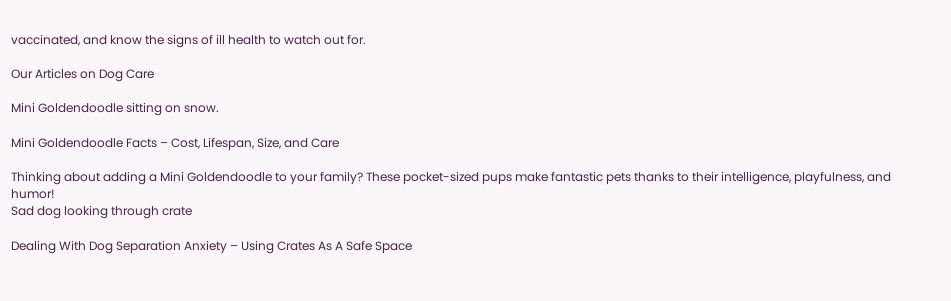vaccinated, and know the signs of ill health to watch out for.

Our Articles on Dog Care

Mini Goldendoodle sitting on snow.

Mini Goldendoodle Facts – Cost, Lifespan, Size, and Care

Thinking about adding a Mini Goldendoodle to your family? These pocket-sized pups make fantastic pets thanks to their intelligence, playfulness, and humor!
Sad dog looking through crate

Dealing With Dog Separation Anxiety – Using Crates As A Safe Space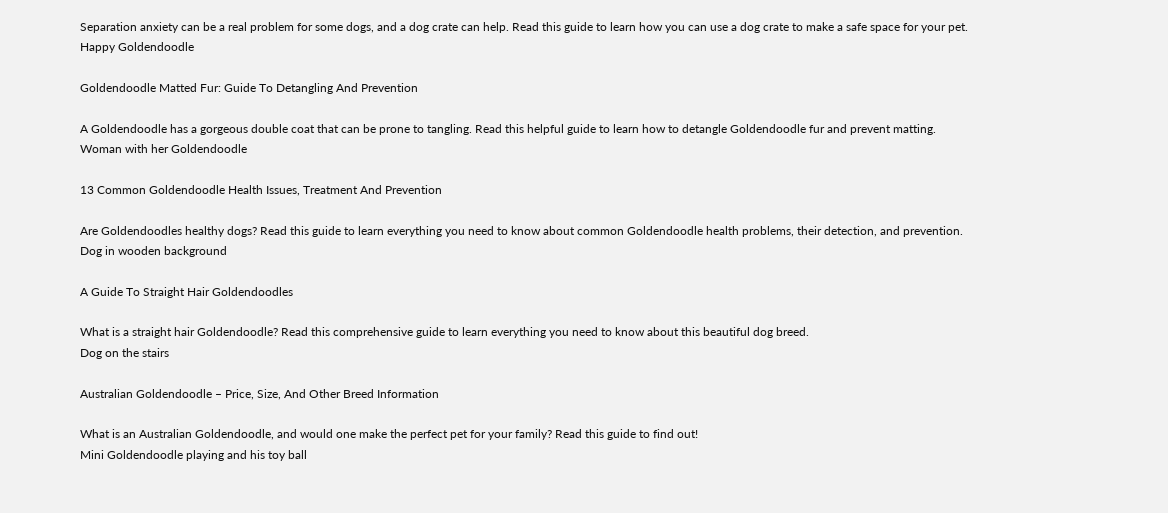Separation anxiety can be a real problem for some dogs, and a dog crate can help. Read this guide to learn how you can use a dog crate to make a safe space for your pet.
Happy Goldendoodle

Goldendoodle Matted Fur: Guide To Detangling And Prevention

A Goldendoodle has a gorgeous double coat that can be prone to tangling. Read this helpful guide to learn how to detangle Goldendoodle fur and prevent matting.
Woman with her Goldendoodle

13 Common Goldendoodle Health Issues, Treatment And Prevention

Are Goldendoodles healthy dogs? Read this guide to learn everything you need to know about common Goldendoodle health problems, their detection, and prevention.
Dog in wooden background

A Guide To Straight Hair Goldendoodles

What is a straight hair Goldendoodle? Read this comprehensive guide to learn everything you need to know about this beautiful dog breed.
Dog on the stairs

Australian Goldendoodle – Price, Size, And Other Breed Information

What is an Australian Goldendoodle, and would one make the perfect pet for your family? Read this guide to find out!
Mini Goldendoodle playing and his toy ball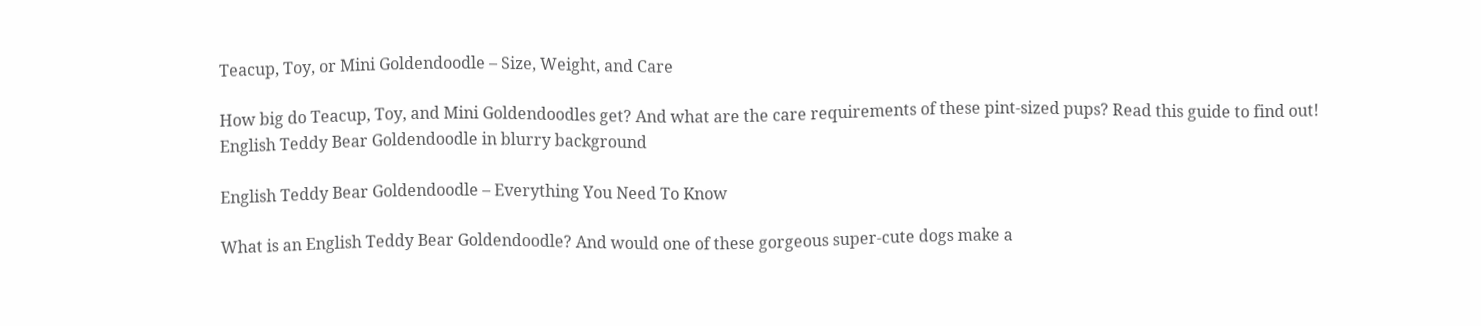Teacup, Toy, or Mini Goldendoodle – Size, Weight, and Care

How big do Teacup, Toy, and Mini Goldendoodles get? And what are the care requirements of these pint-sized pups? Read this guide to find out!
English Teddy Bear Goldendoodle in blurry background

English Teddy Bear Goldendoodle – Everything You Need To Know

What is an English Teddy Bear Goldendoodle? And would one of these gorgeous super-cute dogs make a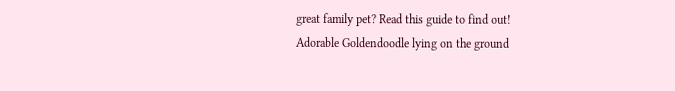great family pet? Read this guide to find out!
Adorable Goldendoodle lying on the ground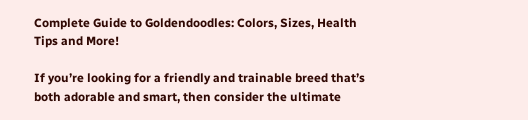Complete Guide to Goldendoodles: Colors, Sizes, Health Tips and More!

If you’re looking for a friendly and trainable breed that’s both adorable and smart, then consider the ultimate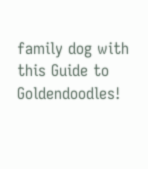family dog with this Guide to Goldendoodles!